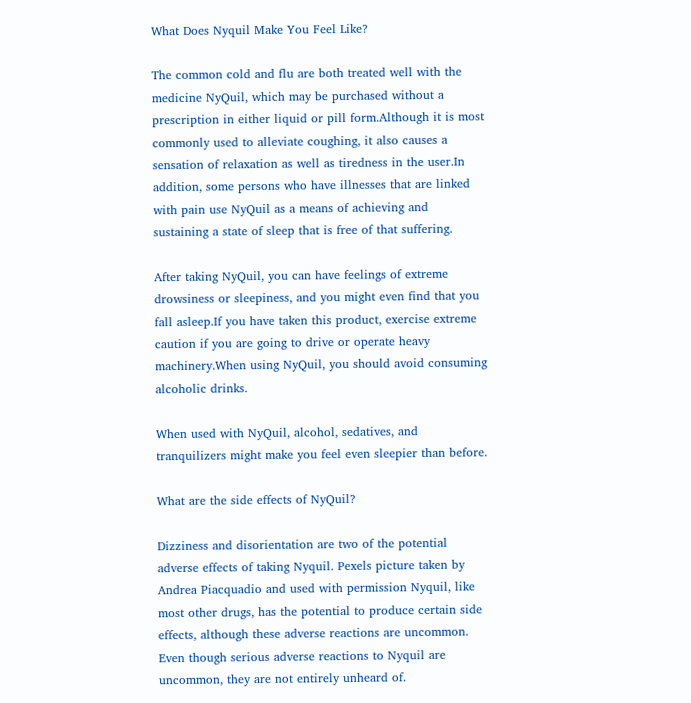What Does Nyquil Make You Feel Like?

The common cold and flu are both treated well with the medicine NyQuil, which may be purchased without a prescription in either liquid or pill form.Although it is most commonly used to alleviate coughing, it also causes a sensation of relaxation as well as tiredness in the user.In addition, some persons who have illnesses that are linked with pain use NyQuil as a means of achieving and sustaining a state of sleep that is free of that suffering.

After taking NyQuil, you can have feelings of extreme drowsiness or sleepiness, and you might even find that you fall asleep.If you have taken this product, exercise extreme caution if you are going to drive or operate heavy machinery.When using NyQuil, you should avoid consuming alcoholic drinks.

When used with NyQuil, alcohol, sedatives, and tranquilizers might make you feel even sleepier than before.

What are the side effects of NyQuil?

Dizziness and disorientation are two of the potential adverse effects of taking Nyquil. Pexels picture taken by Andrea Piacquadio and used with permission Nyquil, like most other drugs, has the potential to produce certain side effects, although these adverse reactions are uncommon. Even though serious adverse reactions to Nyquil are uncommon, they are not entirely unheard of.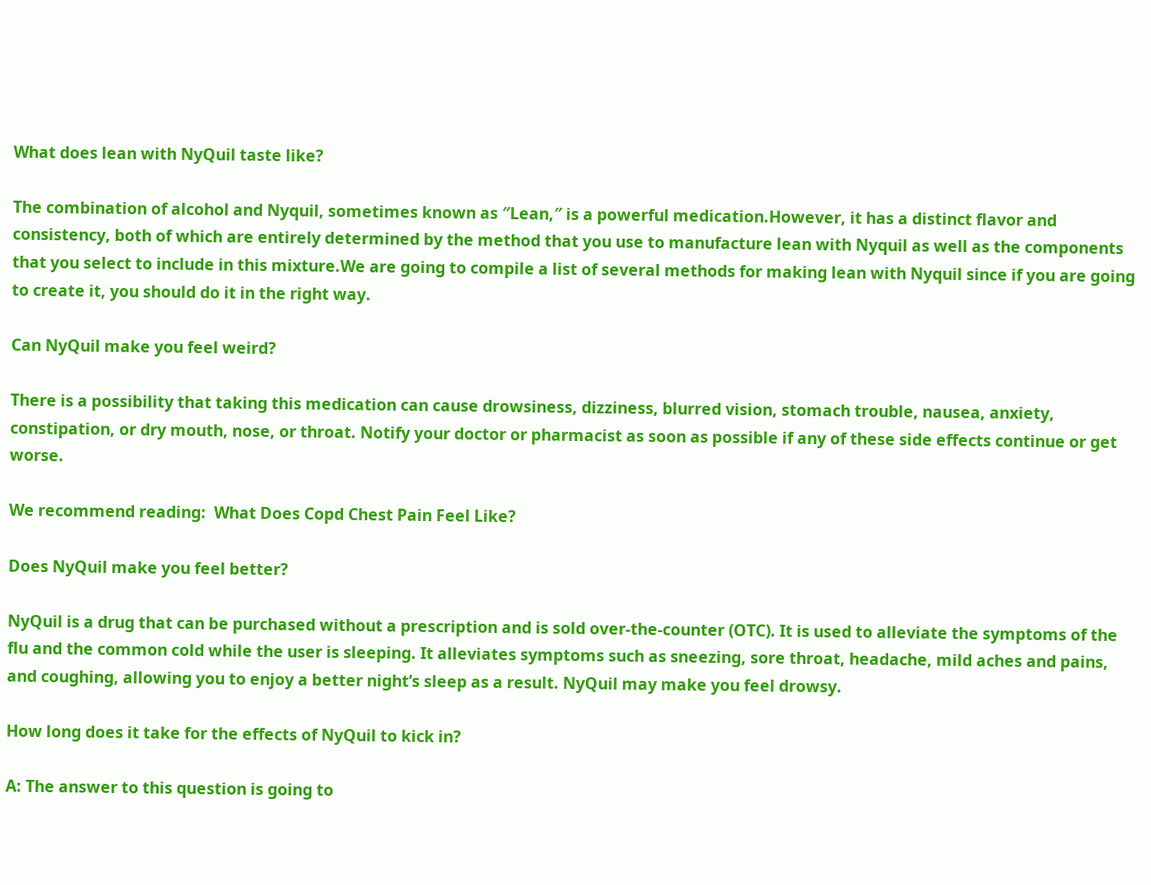What does lean with NyQuil taste like?

The combination of alcohol and Nyquil, sometimes known as ″Lean,″ is a powerful medication.However, it has a distinct flavor and consistency, both of which are entirely determined by the method that you use to manufacture lean with Nyquil as well as the components that you select to include in this mixture.We are going to compile a list of several methods for making lean with Nyquil since if you are going to create it, you should do it in the right way.

Can NyQuil make you feel weird?

There is a possibility that taking this medication can cause drowsiness, dizziness, blurred vision, stomach trouble, nausea, anxiety, constipation, or dry mouth, nose, or throat. Notify your doctor or pharmacist as soon as possible if any of these side effects continue or get worse.

We recommend reading:  What Does Copd Chest Pain Feel Like?

Does NyQuil make you feel better?

NyQuil is a drug that can be purchased without a prescription and is sold over-the-counter (OTC). It is used to alleviate the symptoms of the flu and the common cold while the user is sleeping. It alleviates symptoms such as sneezing, sore throat, headache, mild aches and pains, and coughing, allowing you to enjoy a better night’s sleep as a result. NyQuil may make you feel drowsy.

How long does it take for the effects of NyQuil to kick in?

A: The answer to this question is going to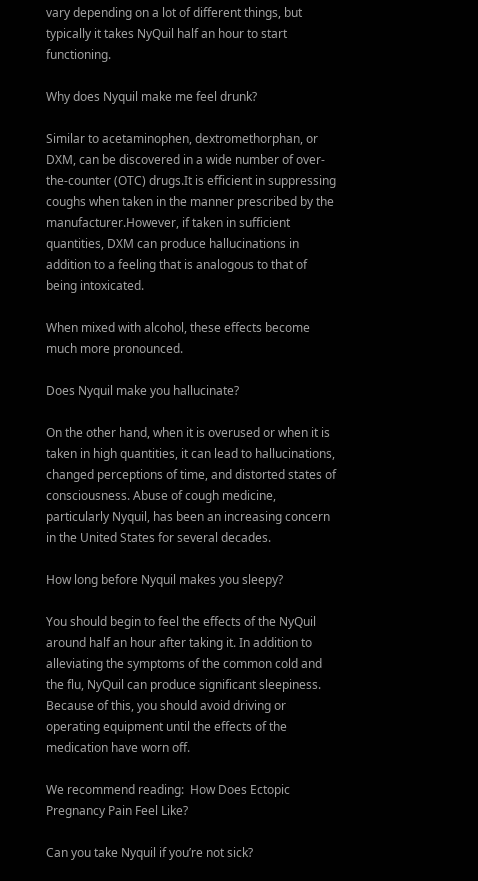vary depending on a lot of different things, but typically it takes NyQuil half an hour to start functioning.

Why does Nyquil make me feel drunk?

Similar to acetaminophen, dextromethorphan, or DXM, can be discovered in a wide number of over-the-counter (OTC) drugs.It is efficient in suppressing coughs when taken in the manner prescribed by the manufacturer.However, if taken in sufficient quantities, DXM can produce hallucinations in addition to a feeling that is analogous to that of being intoxicated.

When mixed with alcohol, these effects become much more pronounced.

Does Nyquil make you hallucinate?

On the other hand, when it is overused or when it is taken in high quantities, it can lead to hallucinations, changed perceptions of time, and distorted states of consciousness. Abuse of cough medicine, particularly Nyquil, has been an increasing concern in the United States for several decades.

How long before Nyquil makes you sleepy?

You should begin to feel the effects of the NyQuil around half an hour after taking it. In addition to alleviating the symptoms of the common cold and the flu, NyQuil can produce significant sleepiness. Because of this, you should avoid driving or operating equipment until the effects of the medication have worn off.

We recommend reading:  How Does Ectopic Pregnancy Pain Feel Like?

Can you take Nyquil if you’re not sick?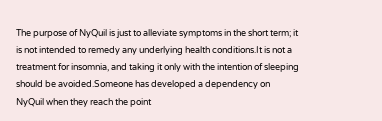The purpose of NyQuil is just to alleviate symptoms in the short term; it is not intended to remedy any underlying health conditions.It is not a treatment for insomnia, and taking it only with the intention of sleeping should be avoided.Someone has developed a dependency on NyQuil when they reach the point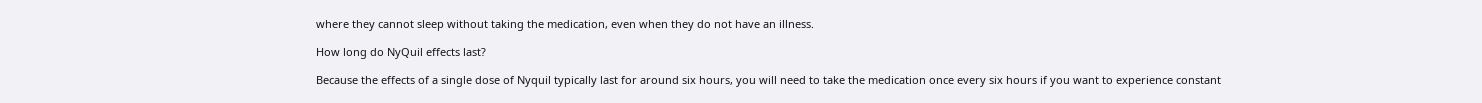where they cannot sleep without taking the medication, even when they do not have an illness.

How long do NyQuil effects last?

Because the effects of a single dose of Nyquil typically last for around six hours, you will need to take the medication once every six hours if you want to experience constant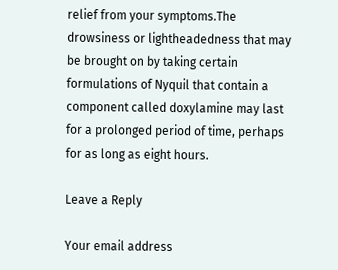relief from your symptoms.The drowsiness or lightheadedness that may be brought on by taking certain formulations of Nyquil that contain a component called doxylamine may last for a prolonged period of time, perhaps for as long as eight hours.

Leave a Reply

Your email address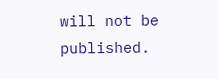will not be published.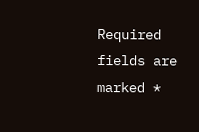Required fields are marked *